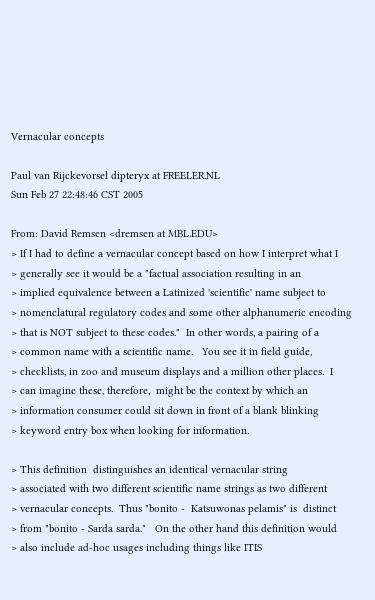Vernacular concepts

Paul van Rijckevorsel dipteryx at FREELER.NL
Sun Feb 27 22:48:46 CST 2005

From: David Remsen <dremsen at MBL.EDU>
> If I had to define a vernacular concept based on how I interpret what I
> generally see it would be a "factual association resulting in an
> implied equivalence between a Latinized 'scientific' name subject to
> nomenclatural regulatory codes and some other alphanumeric encoding
> that is NOT subject to these codes."  In other words, a pairing of a
> common name with a scientific name.   You see it in field guide,
> checklists, in zoo and museum displays and a million other places.  I
> can imagine these, therefore,  might be the context by which an
> information consumer could sit down in front of a blank blinking
> keyword entry box when looking for information.

> This definition  distinguishes an identical vernacular string
> associated with two different scientific name strings as two different
> vernacular concepts.  Thus "bonito -  Katsuwonas pelamis" is  distinct
> from "bonito - Sarda sarda."   On the other hand this definition would
> also include ad-hoc usages including things like ITIS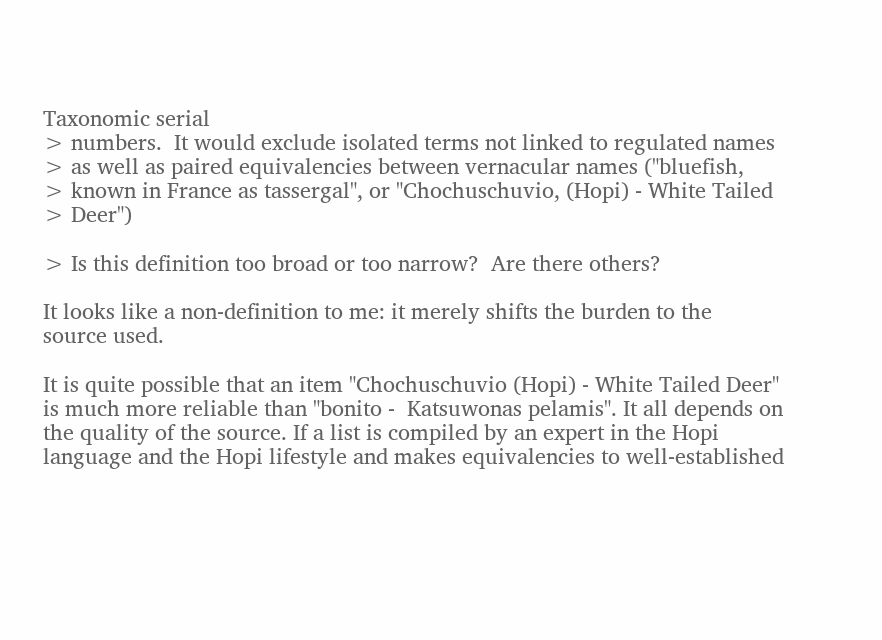Taxonomic serial
> numbers.  It would exclude isolated terms not linked to regulated names
> as well as paired equivalencies between vernacular names ("bluefish,
> known in France as tassergal", or "Chochuschuvio, (Hopi) - White Tailed
> Deer")

> Is this definition too broad or too narrow?  Are there others?

It looks like a non-definition to me: it merely shifts the burden to the
source used.

It is quite possible that an item "Chochuschuvio (Hopi) - White Tailed Deer"
is much more reliable than "bonito -  Katsuwonas pelamis". It all depends on
the quality of the source. If a list is compiled by an expert in the Hopi
language and the Hopi lifestyle and makes equivalencies to well-established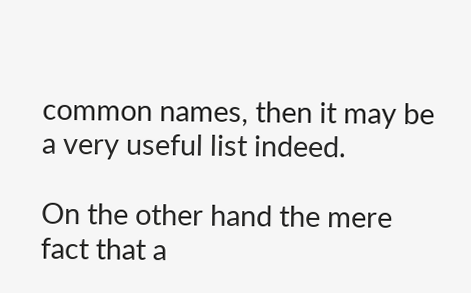common names, then it may be a very useful list indeed.

On the other hand the mere fact that a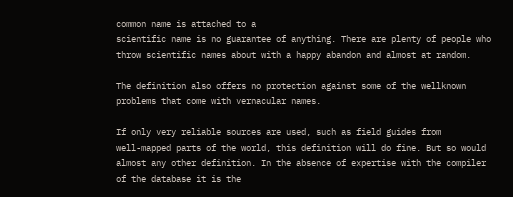common name is attached to a
scientific name is no guarantee of anything. There are plenty of people who
throw scientific names about with a happy abandon and almost at random.

The definition also offers no protection against some of the wellknown
problems that come with vernacular names.

If only very reliable sources are used, such as field guides from
well-mapped parts of the world, this definition will do fine. But so would
almost any other definition. In the absence of expertise with the compiler
of the database it is the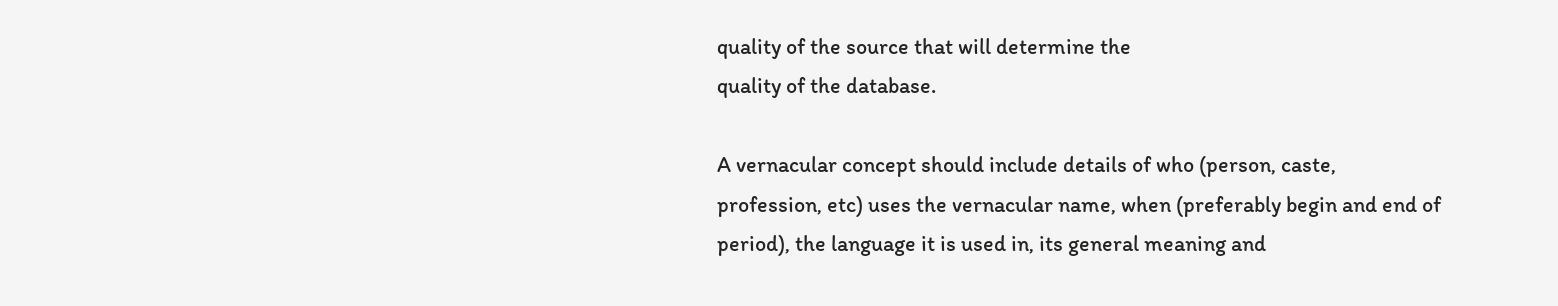quality of the source that will determine the
quality of the database.

A vernacular concept should include details of who (person, caste,
profession, etc) uses the vernacular name, when (preferably begin and end of
period), the language it is used in, its general meaning and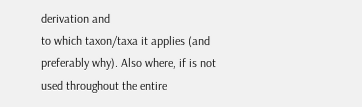derivation and
to which taxon/taxa it applies (and preferably why). Also where, if is not
used throughout the entire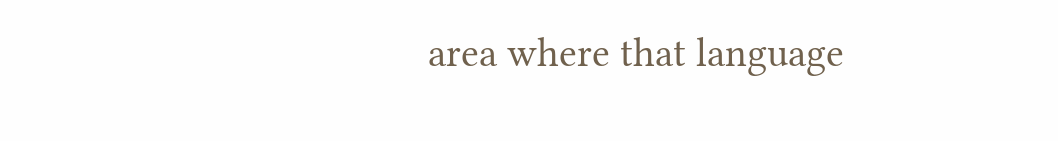area where that language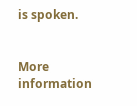is spoken.


More information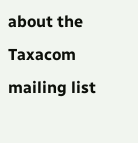about the Taxacom mailing list